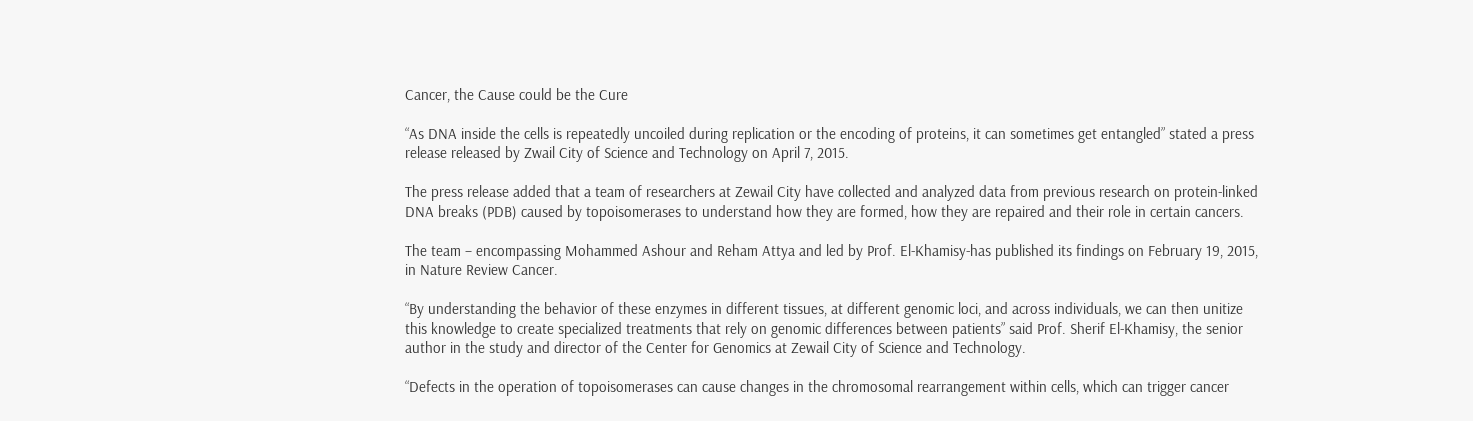Cancer, the Cause could be the Cure

“As DNA inside the cells is repeatedly uncoiled during replication or the encoding of proteins, it can sometimes get entangled” stated a press release released by Zwail City of Science and Technology on April 7, 2015.

The press release added that a team of researchers at Zewail City have collected and analyzed data from previous research on protein-linked DNA breaks (PDB) caused by topoisomerases to understand how they are formed, how they are repaired and their role in certain cancers.

The team – encompassing Mohammed Ashour and Reham Attya and led by Prof. El-Khamisy-has published its findings on February 19, 2015, in Nature Review Cancer.

“By understanding the behavior of these enzymes in different tissues, at different genomic loci, and across individuals, we can then unitize this knowledge to create specialized treatments that rely on genomic differences between patients” said Prof. Sherif El-Khamisy, the senior author in the study and director of the Center for Genomics at Zewail City of Science and Technology.

“Defects in the operation of topoisomerases can cause changes in the chromosomal rearrangement within cells, which can trigger cancer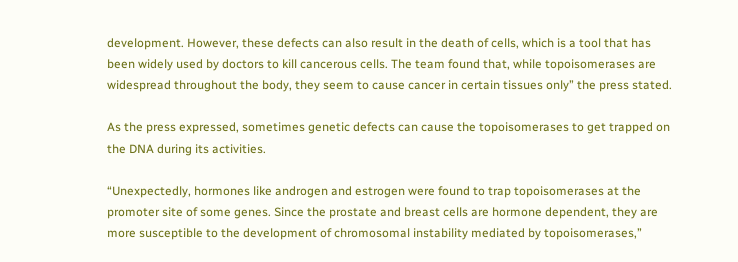development. However, these defects can also result in the death of cells, which is a tool that has been widely used by doctors to kill cancerous cells. The team found that, while topoisomerases are widespread throughout the body, they seem to cause cancer in certain tissues only” the press stated.

As the press expressed, sometimes genetic defects can cause the topoisomerases to get trapped on the DNA during its activities.

“Unexpectedly, hormones like androgen and estrogen were found to trap topoisomerases at the promoter site of some genes. Since the prostate and breast cells are hormone dependent, they are more susceptible to the development of chromosomal instability mediated by topoisomerases,”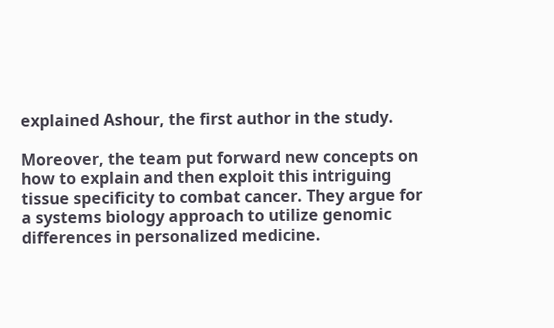explained Ashour, the first author in the study.

Moreover, the team put forward new concepts on how to explain and then exploit this intriguing tissue specificity to combat cancer. They argue for a systems biology approach to utilize genomic differences in personalized medicine.